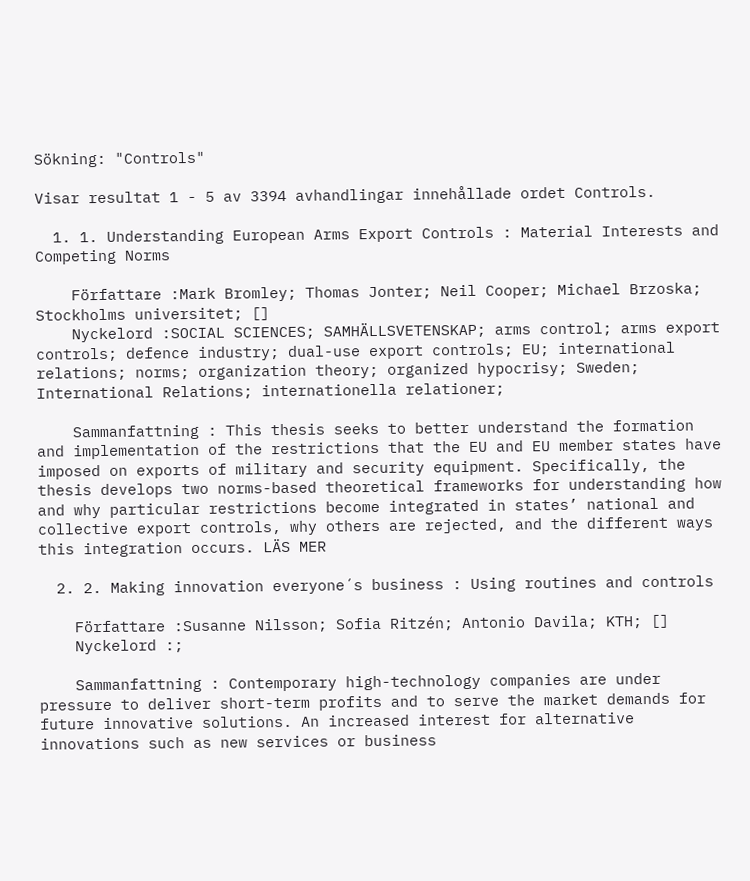Sökning: "Controls"

Visar resultat 1 - 5 av 3394 avhandlingar innehållade ordet Controls.

  1. 1. Understanding European Arms Export Controls : Material Interests and Competing Norms

    Författare :Mark Bromley; Thomas Jonter; Neil Cooper; Michael Brzoska; Stockholms universitet; []
    Nyckelord :SOCIAL SCIENCES; SAMHÄLLSVETENSKAP; arms control; arms export controls; defence industry; dual-use export controls; EU; international relations; norms; organization theory; organized hypocrisy; Sweden; International Relations; internationella relationer;

    Sammanfattning : This thesis seeks to better understand the formation and implementation of the restrictions that the EU and EU member states have imposed on exports of military and security equipment. Specifically, the thesis develops two norms-based theoretical frameworks for understanding how and why particular restrictions become integrated in states’ national and collective export controls, why others are rejected, and the different ways this integration occurs. LÄS MER

  2. 2. Making innovation everyone´s business : Using routines and controls

    Författare :Susanne Nilsson; Sofia Ritzén; Antonio Davila; KTH; []
    Nyckelord :;

    Sammanfattning : Contemporary high-technology companies are under pressure to deliver short-term profits and to serve the market demands for future innovative solutions. An increased interest for alternative innovations such as new services or business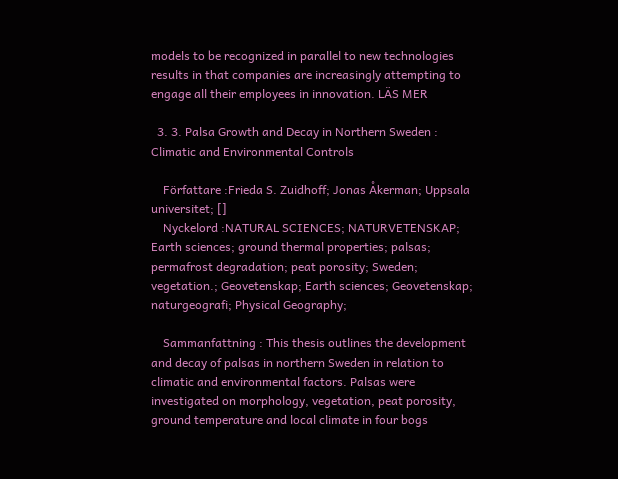models to be recognized in parallel to new technologies results in that companies are increasingly attempting to engage all their employees in innovation. LÄS MER

  3. 3. Palsa Growth and Decay in Northern Sweden : Climatic and Environmental Controls

    Författare :Frieda S. Zuidhoff; Jonas Åkerman; Uppsala universitet; []
    Nyckelord :NATURAL SCIENCES; NATURVETENSKAP; Earth sciences; ground thermal properties; palsas; permafrost degradation; peat porosity; Sweden; vegetation.; Geovetenskap; Earth sciences; Geovetenskap; naturgeografi; Physical Geography;

    Sammanfattning : This thesis outlines the development and decay of palsas in northern Sweden in relation to climatic and environmental factors. Palsas were investigated on morphology, vegetation, peat porosity, ground temperature and local climate in four bogs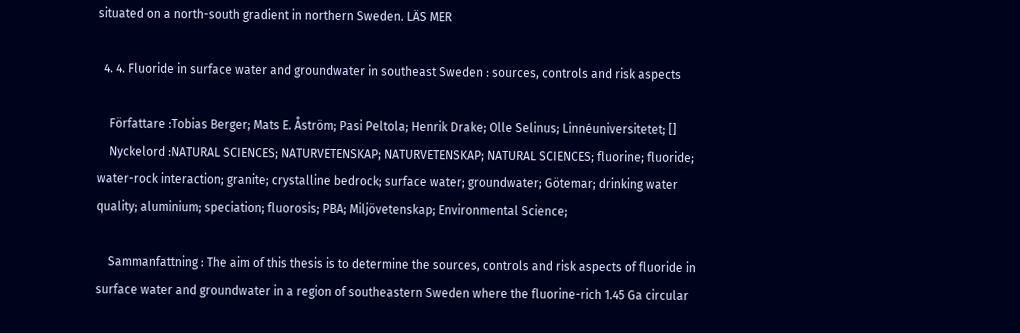situated on a north-south gradient in northern Sweden. LÄS MER

  4. 4. Fluoride in surface water and groundwater in southeast Sweden : sources, controls and risk aspects

    Författare :Tobias Berger; Mats E. Åström; Pasi Peltola; Henrik Drake; Olle Selinus; Linnéuniversitetet; []
    Nyckelord :NATURAL SCIENCES; NATURVETENSKAP; NATURVETENSKAP; NATURAL SCIENCES; fluorine; fluoride; water-rock interaction; granite; crystalline bedrock; surface water; groundwater; Götemar; drinking water quality; aluminium; speciation; fluorosis; PBA; Miljövetenskap; Environmental Science;

    Sammanfattning : The aim of this thesis is to determine the sources, controls and risk aspects of fluoride in surface water and groundwater in a region of southeastern Sweden where the fluorine-rich 1.45 Ga circular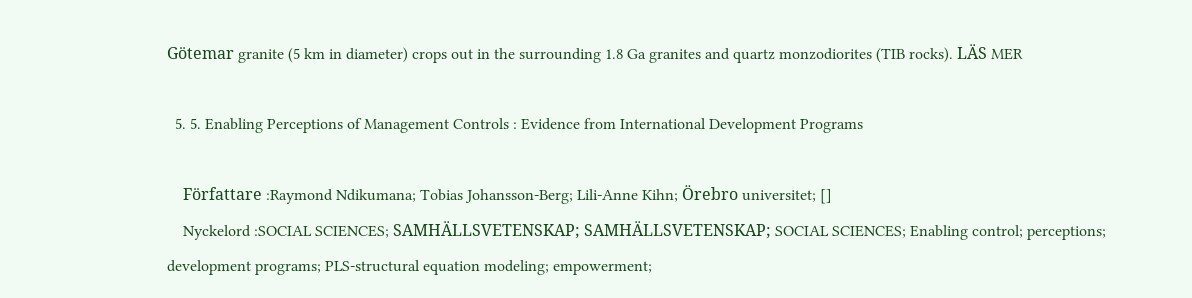Götemar granite (5 km in diameter) crops out in the surrounding 1.8 Ga granites and quartz monzodiorites (TIB rocks). LÄS MER

  5. 5. Enabling Perceptions of Management Controls : Evidence from International Development Programs

    Författare :Raymond Ndikumana; Tobias Johansson-Berg; Lili-Anne Kihn; Örebro universitet; []
    Nyckelord :SOCIAL SCIENCES; SAMHÄLLSVETENSKAP; SAMHÄLLSVETENSKAP; SOCIAL SCIENCES; Enabling control; perceptions; development programs; PLS-structural equation modeling; empowerment;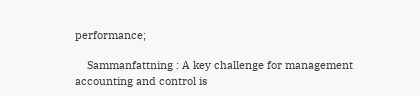performance;

    Sammanfattning : A key challenge for management accounting and control is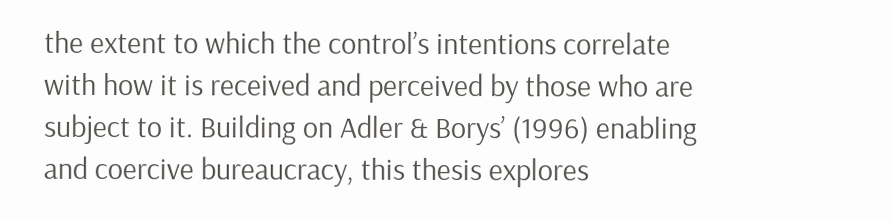the extent to which the control’s intentions correlate with how it is received and perceived by those who are subject to it. Building on Adler & Borys’ (1996) enabling and coercive bureaucracy, this thesis explores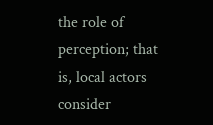the role of perception; that is, local actors consider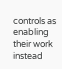controls as enabling their work instead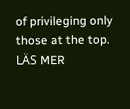of privileging only those at the top. LÄS MER